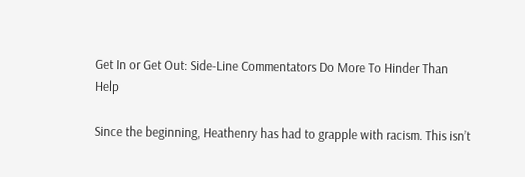Get In or Get Out: Side-Line Commentators Do More To Hinder Than Help

Since the beginning, Heathenry has had to grapple with racism. This isn’t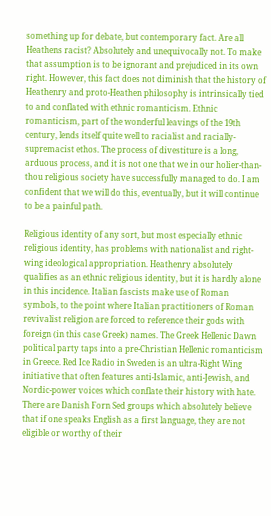something up for debate, but contemporary fact. Are all Heathens racist? Absolutely and unequivocally not. To make that assumption is to be ignorant and prejudiced in its own right. However, this fact does not diminish that the history of Heathenry and proto-Heathen philosophy is intrinsically tied to and conflated with ethnic romanticism. Ethnic romanticism, part of the wonderful leavings of the 19th century, lends itself quite well to racialist and racially-supremacist ethos. The process of divestiture is a long, arduous process, and it is not one that we in our holier-than-thou religious society have successfully managed to do. I am confident that we will do this, eventually, but it will continue to be a painful path.

Religious identity of any sort, but most especially ethnic religious identity, has problems with nationalist and right-wing ideological appropriation. Heathenry absolutely qualifies as an ethnic religious identity, but it is hardly alone in this incidence. Italian fascists make use of Roman symbols, to the point where Italian practitioners of Roman revivalist religion are forced to reference their gods with foreign (in this case Greek) names. The Greek Hellenic Dawn political party taps into a pre-Christian Hellenic romanticism in Greece. Red Ice Radio in Sweden is an ultra-Right Wing initiative that often features anti-Islamic, anti-Jewish, and Nordic-power voices which conflate their history with hate. There are Danish Forn Sed groups which absolutely believe that if one speaks English as a first language, they are not eligible or worthy of their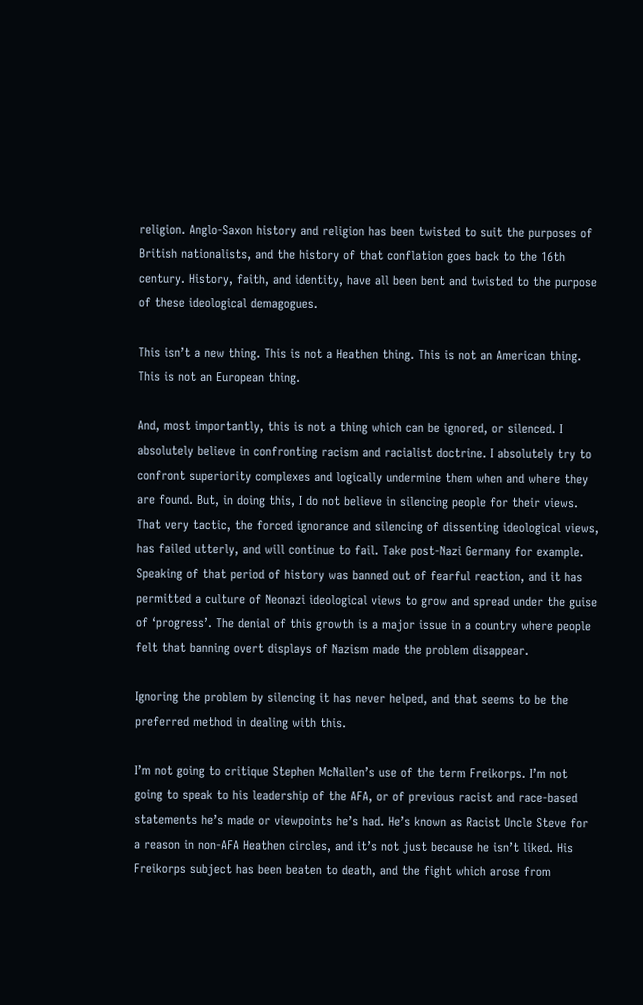religion. Anglo-Saxon history and religion has been twisted to suit the purposes of British nationalists, and the history of that conflation goes back to the 16th century. History, faith, and identity, have all been bent and twisted to the purpose of these ideological demagogues.

This isn’t a new thing. This is not a Heathen thing. This is not an American thing. This is not an European thing.

And, most importantly, this is not a thing which can be ignored, or silenced. I absolutely believe in confronting racism and racialist doctrine. I absolutely try to confront superiority complexes and logically undermine them when and where they are found. But, in doing this, I do not believe in silencing people for their views. That very tactic, the forced ignorance and silencing of dissenting ideological views, has failed utterly, and will continue to fail. Take post-Nazi Germany for example. Speaking of that period of history was banned out of fearful reaction, and it has permitted a culture of Neonazi ideological views to grow and spread under the guise of ‘progress’. The denial of this growth is a major issue in a country where people felt that banning overt displays of Nazism made the problem disappear.

Ignoring the problem by silencing it has never helped, and that seems to be the preferred method in dealing with this.

I’m not going to critique Stephen McNallen’s use of the term Freikorps. I’m not going to speak to his leadership of the AFA, or of previous racist and race-based statements he’s made or viewpoints he’s had. He’s known as Racist Uncle Steve for a reason in non-AFA Heathen circles, and it’s not just because he isn’t liked. His Freikorps subject has been beaten to death, and the fight which arose from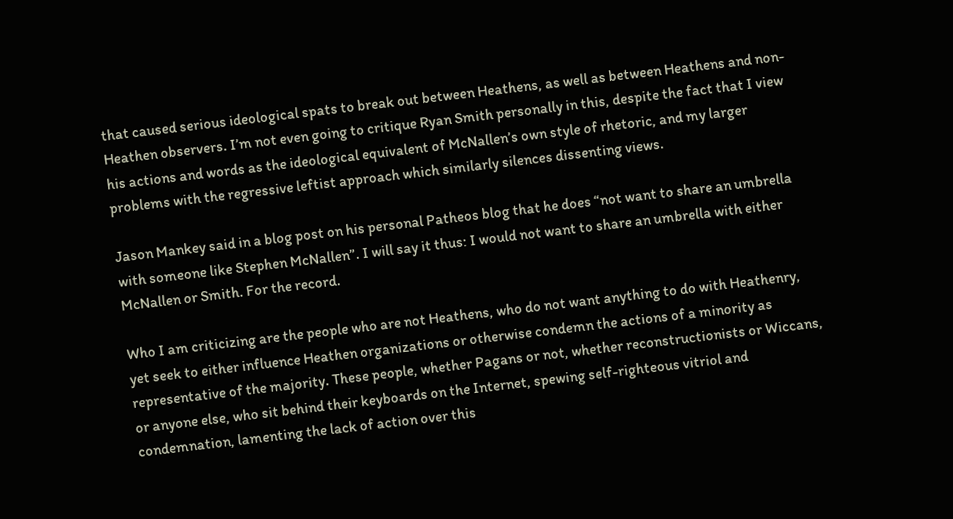that caused serious ideological spats to break out between Heathens, as well as between Heathens and non-Heathen observers. I’m not even going to critique Ryan Smith personally in this, despite the fact that I view his actions and words as the ideological equivalent of McNallen’s own style of rhetoric, and my larger problems with the regressive leftist approach which similarly silences dissenting views.

Jason Mankey said in a blog post on his personal Patheos blog that he does “not want to share an umbrella with someone like Stephen McNallen”. I will say it thus: I would not want to share an umbrella with either McNallen or Smith. For the record.

Who I am criticizing are the people who are not Heathens, who do not want anything to do with Heathenry, yet seek to either influence Heathen organizations or otherwise condemn the actions of a minority as representative of the majority. These people, whether Pagans or not, whether reconstructionists or Wiccans, or anyone else, who sit behind their keyboards on the Internet, spewing self-righteous vitriol and condemnation, lamenting the lack of action over this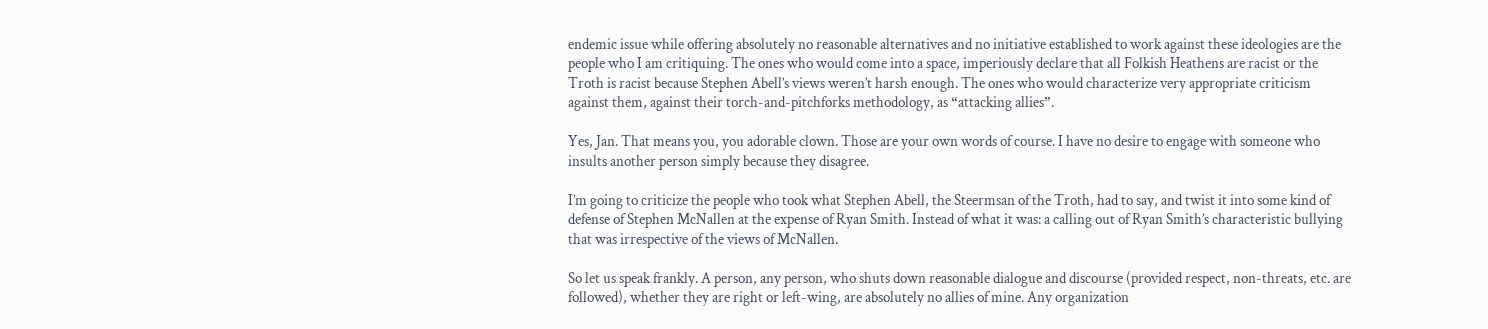endemic issue while offering absolutely no reasonable alternatives and no initiative established to work against these ideologies are the people who I am critiquing. The ones who would come into a space, imperiously declare that all Folkish Heathens are racist or the Troth is racist because Stephen Abell’s views weren’t harsh enough. The ones who would characterize very appropriate criticism against them, against their torch-and-pitchforks methodology, as “attacking allies”.

Yes, Jan. That means you, you adorable clown. Those are your own words of course. I have no desire to engage with someone who insults another person simply because they disagree.

I’m going to criticize the people who took what Stephen Abell, the Steermsan of the Troth, had to say, and twist it into some kind of defense of Stephen McNallen at the expense of Ryan Smith. Instead of what it was: a calling out of Ryan Smith’s characteristic bullying that was irrespective of the views of McNallen.

So let us speak frankly. A person, any person, who shuts down reasonable dialogue and discourse (provided respect, non-threats, etc. are followed), whether they are right or left-wing, are absolutely no allies of mine. Any organization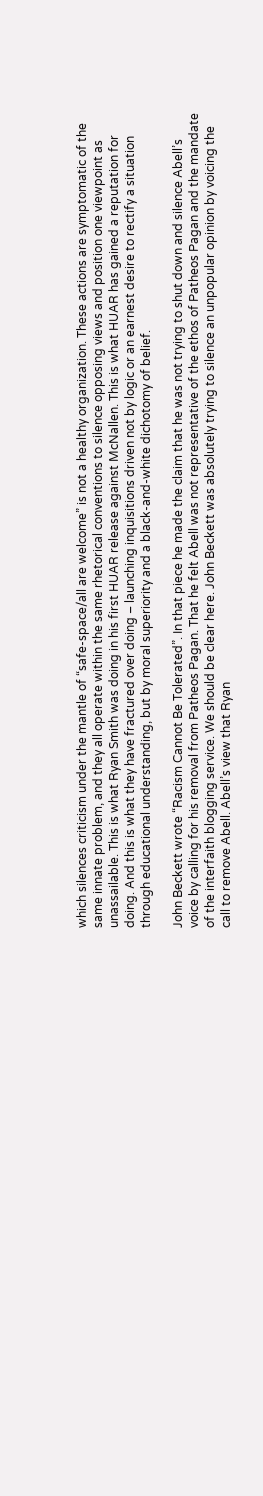which silences criticism under the mantle of “safe-space/all are welcome” is not a healthy organization. These actions are symptomatic of the same innate problem, and they all operate within the same rhetorical conventions to silence opposing views and position one viewpoint as unassailable. This is what Ryan Smith was doing in his first HUAR release against McNallen. This is what HUAR has gained a reputation for doing. And this is what they have fractured over doing – launching inquisitions driven not by logic or an earnest desire to rectify a situation through educational understanding, but by moral superiority and a black-and-white dichotomy of belief.

John Beckett wrote “Racism Cannot Be Tolerated”. In that piece he made the claim that he was not trying to shut down and silence Abell’s voice by calling for his removal from Patheos Pagan. That he felt Abell was not representative of the ethos of Patheos Pagan and the mandate of the interfaith blogging service. We should be clear here. John Beckett was absolutely trying to silence an unpopular opinion by voicing the call to remove Abell. Abell’s view that Ryan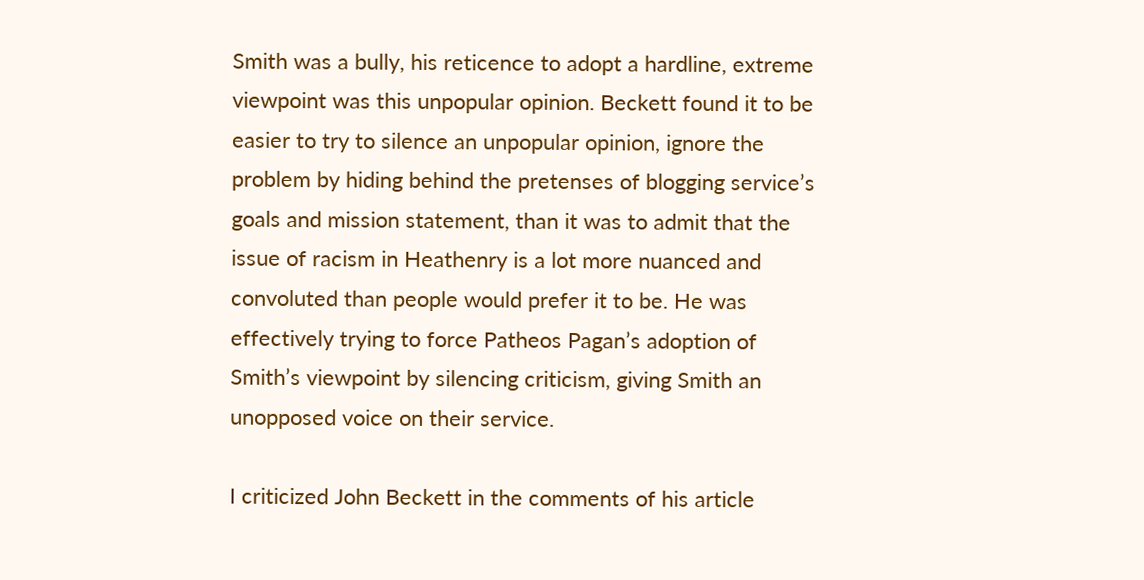Smith was a bully, his reticence to adopt a hardline, extreme viewpoint was this unpopular opinion. Beckett found it to be easier to try to silence an unpopular opinion, ignore the problem by hiding behind the pretenses of blogging service’s goals and mission statement, than it was to admit that the issue of racism in Heathenry is a lot more nuanced and convoluted than people would prefer it to be. He was effectively trying to force Patheos Pagan’s adoption of Smith’s viewpoint by silencing criticism, giving Smith an unopposed voice on their service.

I criticized John Beckett in the comments of his article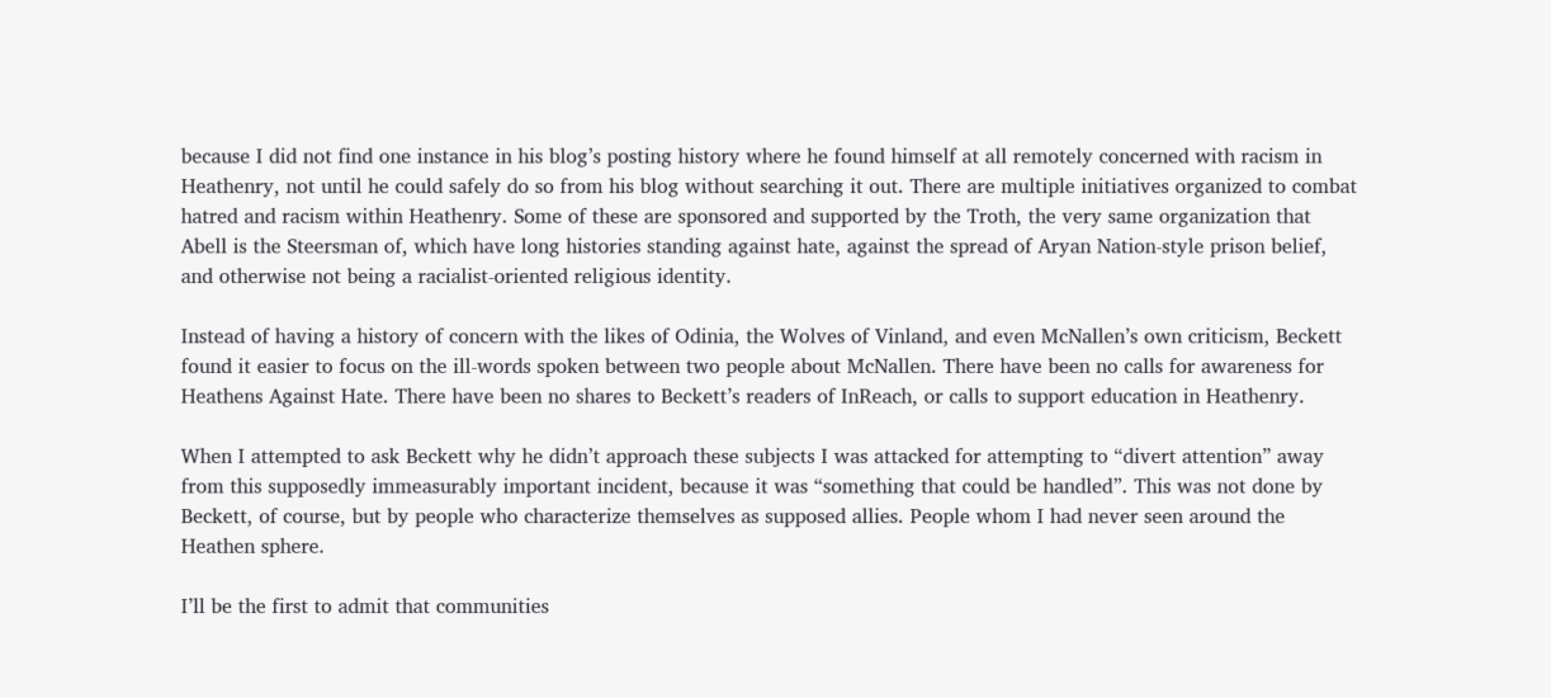because I did not find one instance in his blog’s posting history where he found himself at all remotely concerned with racism in Heathenry, not until he could safely do so from his blog without searching it out. There are multiple initiatives organized to combat hatred and racism within Heathenry. Some of these are sponsored and supported by the Troth, the very same organization that Abell is the Steersman of, which have long histories standing against hate, against the spread of Aryan Nation-style prison belief, and otherwise not being a racialist-oriented religious identity.

Instead of having a history of concern with the likes of Odinia, the Wolves of Vinland, and even McNallen’s own criticism, Beckett found it easier to focus on the ill-words spoken between two people about McNallen. There have been no calls for awareness for Heathens Against Hate. There have been no shares to Beckett’s readers of InReach, or calls to support education in Heathenry.

When I attempted to ask Beckett why he didn’t approach these subjects I was attacked for attempting to “divert attention” away from this supposedly immeasurably important incident, because it was “something that could be handled”. This was not done by Beckett, of course, but by people who characterize themselves as supposed allies. People whom I had never seen around the Heathen sphere.

I’ll be the first to admit that communities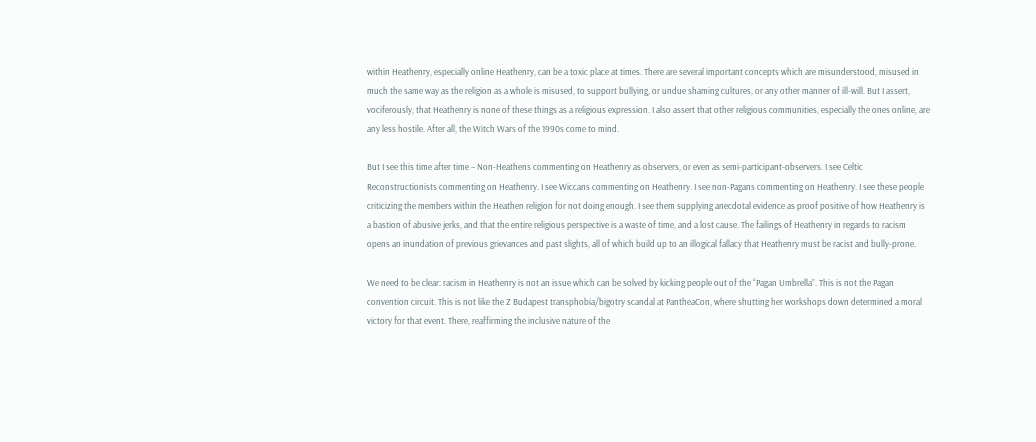within Heathenry, especially online Heathenry, can be a toxic place at times. There are several important concepts which are misunderstood, misused in much the same way as the religion as a whole is misused, to support bullying, or undue shaming cultures, or any other manner of ill-will. But I assert, vociferously, that Heathenry is none of these things as a religious expression. I also assert that other religious communities, especially the ones online, are any less hostile. After all, the Witch Wars of the 1990s come to mind.

But I see this time after time – Non-Heathens commenting on Heathenry as observers, or even as semi-participant-observers. I see Celtic Reconstructionists commenting on Heathenry. I see Wiccans commenting on Heathenry. I see non-Pagans commenting on Heathenry. I see these people criticizing the members within the Heathen religion for not doing enough. I see them supplying anecdotal evidence as proof positive of how Heathenry is a bastion of abusive jerks, and that the entire religious perspective is a waste of time, and a lost cause. The failings of Heathenry in regards to racism opens an inundation of previous grievances and past slights, all of which build up to an illogical fallacy that Heathenry must be racist and bully-prone.

We need to be clear: racism in Heathenry is not an issue which can be solved by kicking people out of the “Pagan Umbrella”. This is not the Pagan convention circuit. This is not like the Z Budapest transphobia/bigotry scandal at PantheaCon, where shutting her workshops down determined a moral victory for that event. There, reaffirming the inclusive nature of the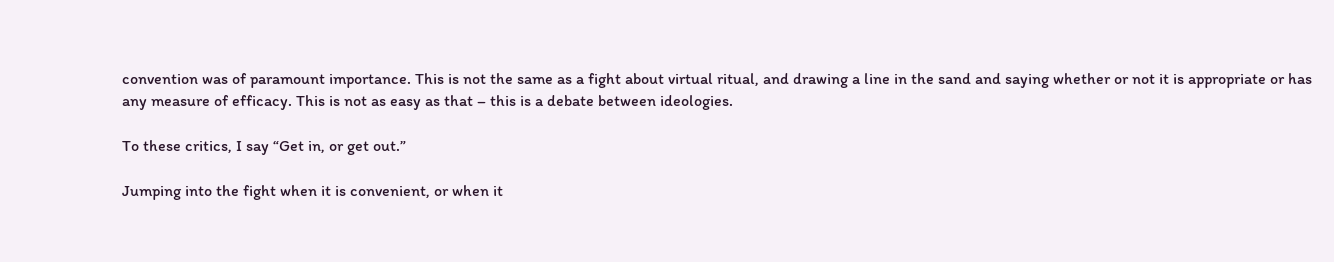convention was of paramount importance. This is not the same as a fight about virtual ritual, and drawing a line in the sand and saying whether or not it is appropriate or has any measure of efficacy. This is not as easy as that – this is a debate between ideologies.

To these critics, I say “Get in, or get out.”

Jumping into the fight when it is convenient, or when it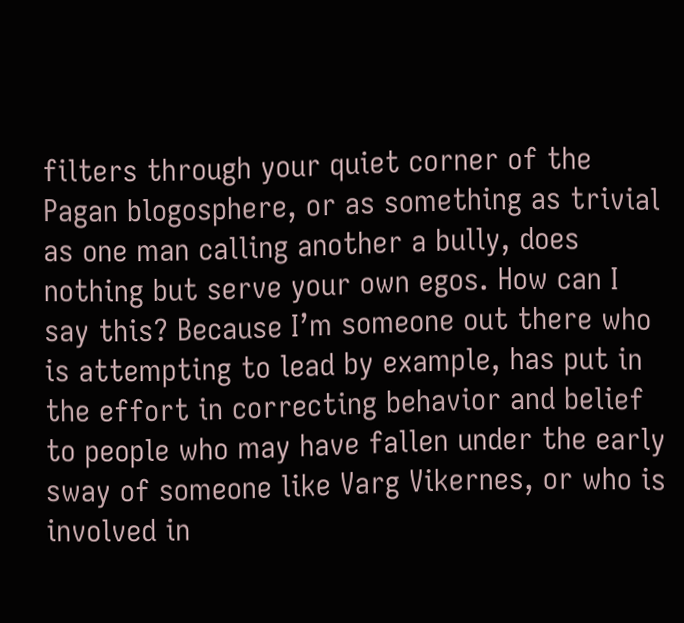filters through your quiet corner of the Pagan blogosphere, or as something as trivial as one man calling another a bully, does nothing but serve your own egos. How can I say this? Because I’m someone out there who is attempting to lead by example, has put in the effort in correcting behavior and belief to people who may have fallen under the early sway of someone like Varg Vikernes, or who is involved in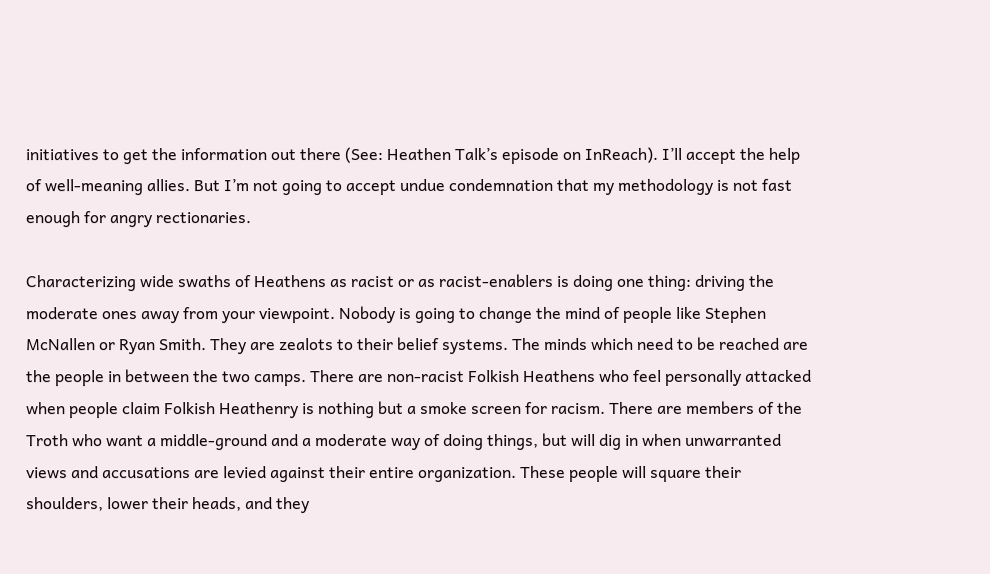initiatives to get the information out there (See: Heathen Talk’s episode on InReach). I’ll accept the help of well-meaning allies. But I’m not going to accept undue condemnation that my methodology is not fast enough for angry rectionaries.

Characterizing wide swaths of Heathens as racist or as racist-enablers is doing one thing: driving the moderate ones away from your viewpoint. Nobody is going to change the mind of people like Stephen McNallen or Ryan Smith. They are zealots to their belief systems. The minds which need to be reached are the people in between the two camps. There are non-racist Folkish Heathens who feel personally attacked when people claim Folkish Heathenry is nothing but a smoke screen for racism. There are members of the Troth who want a middle-ground and a moderate way of doing things, but will dig in when unwarranted views and accusations are levied against their entire organization. These people will square their shoulders, lower their heads, and they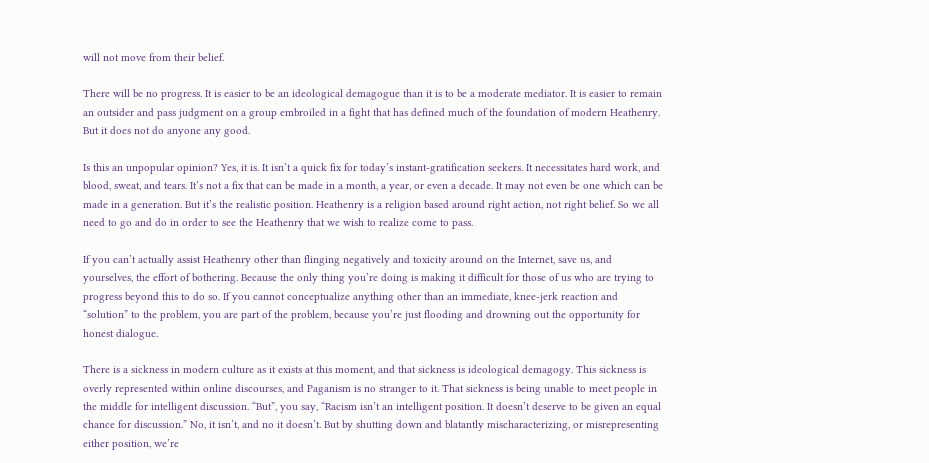will not move from their belief.

There will be no progress. It is easier to be an ideological demagogue than it is to be a moderate mediator. It is easier to remain an outsider and pass judgment on a group embroiled in a fight that has defined much of the foundation of modern Heathenry. But it does not do anyone any good.

Is this an unpopular opinion? Yes, it is. It isn’t a quick fix for today’s instant-gratification seekers. It necessitates hard work, and blood, sweat, and tears. It’s not a fix that can be made in a month, a year, or even a decade. It may not even be one which can be made in a generation. But it’s the realistic position. Heathenry is a religion based around right action, not right belief. So we all need to go and do in order to see the Heathenry that we wish to realize come to pass.

If you can’t actually assist Heathenry other than flinging negatively and toxicity around on the Internet, save us, and yourselves, the effort of bothering. Because the only thing you’re doing is making it difficult for those of us who are trying to progress beyond this to do so. If you cannot conceptualize anything other than an immediate, knee-jerk reaction and “solution” to the problem, you are part of the problem, because you’re just flooding and drowning out the opportunity for honest dialogue.

There is a sickness in modern culture as it exists at this moment, and that sickness is ideological demagogy. This sickness is overly represented within online discourses, and Paganism is no stranger to it. That sickness is being unable to meet people in the middle for intelligent discussion. “But”, you say, “Racism isn’t an intelligent position. It doesn’t deserve to be given an equal chance for discussion.” No, it isn’t, and no it doesn’t. But by shutting down and blatantly mischaracterizing, or misrepresenting either position, we’re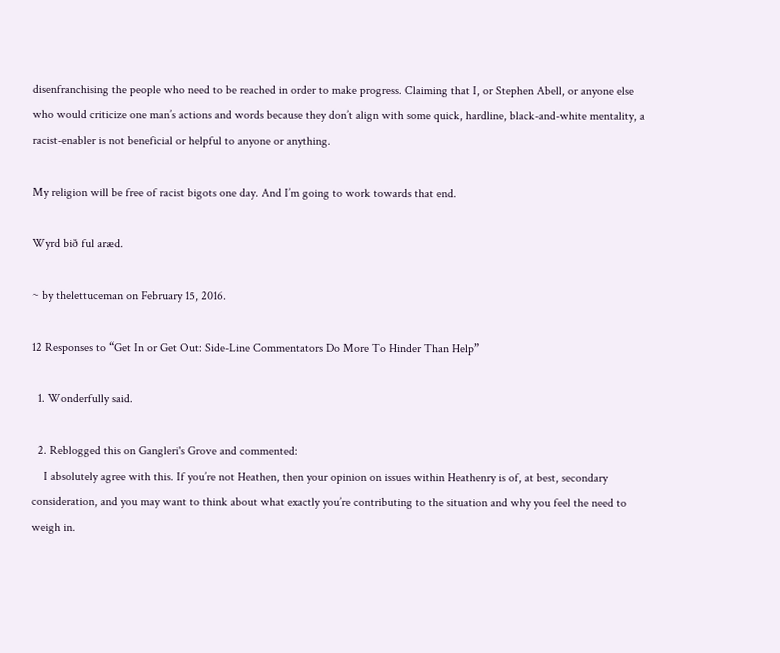disenfranchising the people who need to be reached in order to make progress. Claiming that I, or Stephen Abell, or anyone else who would criticize one man’s actions and words because they don’t align with some quick, hardline, black-and-white mentality, a racist-enabler is not beneficial or helpful to anyone or anything.

My religion will be free of racist bigots one day. And I’m going to work towards that end.

Wyrd bið ful aræd.

~ by thelettuceman on February 15, 2016.

12 Responses to “Get In or Get Out: Side-Line Commentators Do More To Hinder Than Help”

  1. Wonderfully said.

  2. Reblogged this on Gangleri's Grove and commented:
    I absolutely agree with this. If you’re not Heathen, then your opinion on issues within Heathenry is of, at best, secondary consideration, and you may want to think about what exactly you’re contributing to the situation and why you feel the need to weigh in.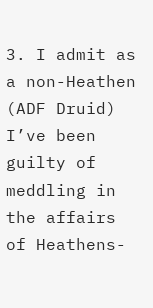3. I admit as a non-Heathen (ADF Druid) I’ve been guilty of meddling in the affairs of Heathens-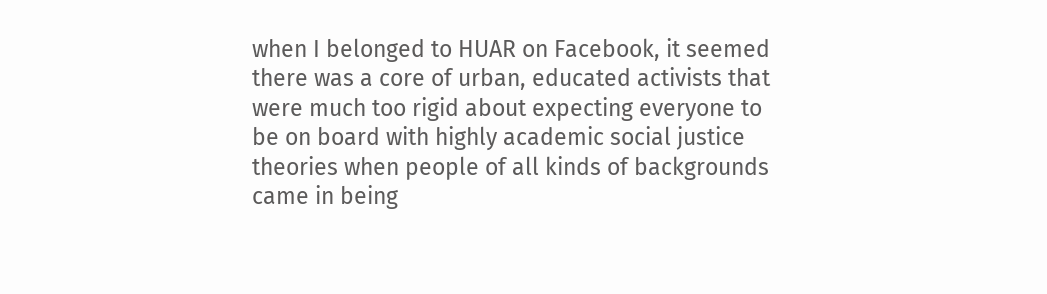when I belonged to HUAR on Facebook, it seemed there was a core of urban, educated activists that were much too rigid about expecting everyone to be on board with highly academic social justice theories when people of all kinds of backgrounds came in being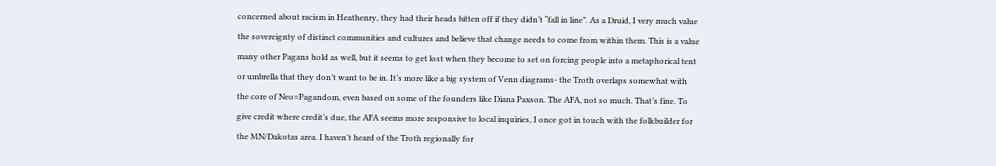concerned about racism in Heathenry, they had their heads bitten off if they didn’t “fall in line”. As a Druid, I very much value the sovereignty of distinct communities and cultures and believe that change needs to come from within them. This is a value many other Pagans hold as well, but it seems to get lost when they become to set on forcing people into a metaphorical tent or umbrella that they don’t want to be in. It’s more like a big system of Venn diagrams- the Troth overlaps somewhat with the core of Neo=Pagandom, even based on some of the founders like Diana Paxson. The AFA, not so much. That’s fine. To give credit where credit’s due, the AFA seems more responsive to local inquiries, I once got in touch with the folkbuilder for the MN/Dakotas area. I haven’t heard of the Troth regionally for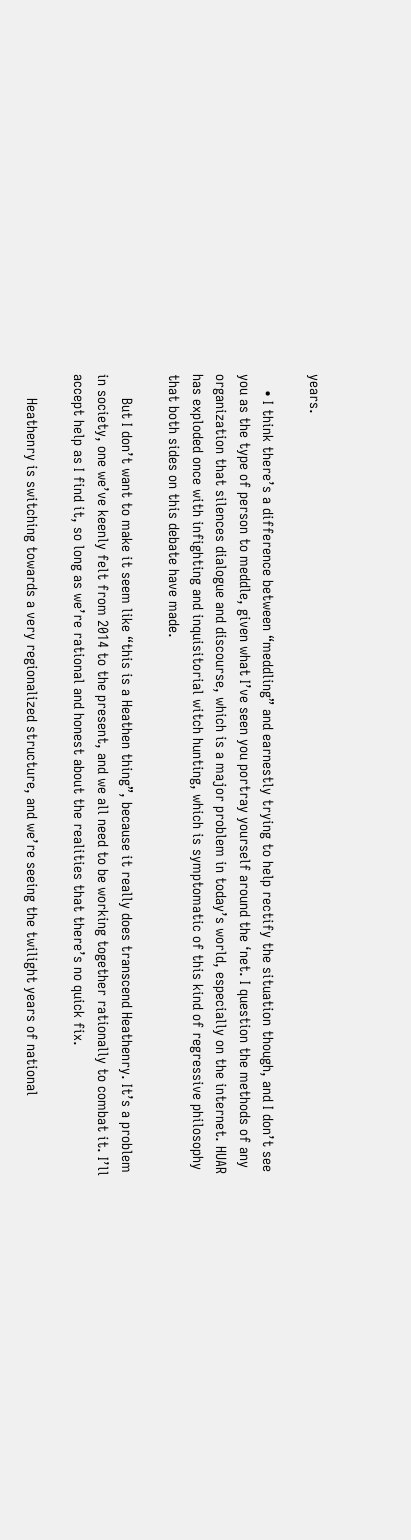years.

    • I think there’s a difference between “meddling” and earnestly trying to help rectify the situation though, and I don’t see you as the type of person to meddle, given what I’ve seen you portray yourself around the ‘net. I question the methods of any organization that silences dialogue and discourse, which is a major problem in today’s world, especially on the internet. HUAR has exploded once with infighting and inquisitorial witch hunting, which is symptomatic of this kind of regressive philosophy that both sides on this debate have made.

      But I don’t want to make it seem like “this is a Heathen thing”, because it really does transcend Heathenry. It’s a problem in society, one we’ve keenly felt from 2014 to the present, and we all need to be working together rationally to combat it. I’ll accept help as I find it, so long as we’re rational and honest about the realities that there’s no quick fix.

      Heathenry is switching towards a very regionalized structure, and we’re seeing the twilight years of national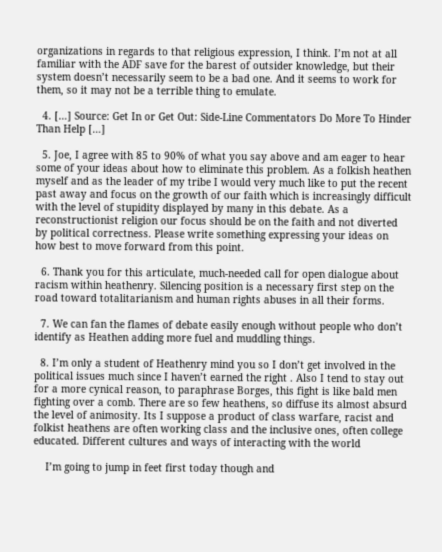organizations in regards to that religious expression, I think. I’m not at all familiar with the ADF save for the barest of outsider knowledge, but their system doesn’t necessarily seem to be a bad one. And it seems to work for them, so it may not be a terrible thing to emulate.

  4. […] Source: Get In or Get Out: Side-Line Commentators Do More To Hinder Than Help […]

  5. Joe, I agree with 85 to 90% of what you say above and am eager to hear some of your ideas about how to eliminate this problem. As a folkish heathen myself and as the leader of my tribe I would very much like to put the recent past away and focus on the growth of our faith which is increasingly difficult with the level of stupidity displayed by many in this debate. As a reconstructionist religion our focus should be on the faith and not diverted by political correctness. Please write something expressing your ideas on how best to move forward from this point.

  6. Thank you for this articulate, much-needed call for open dialogue about racism within heathenry. Silencing position is a necessary first step on the road toward totalitarianism and human rights abuses in all their forms.

  7. We can fan the flames of debate easily enough without people who don’t identify as Heathen adding more fuel and muddling things.

  8. I’m only a student of Heathenry mind you so I don’t get involved in the political issues much since I haven’t earned the right . Also I tend to stay out for a more cynical reason, to paraphrase Borges, this fight is like bald men fighting over a comb. There are so few heathens, so diffuse its almost absurd the level of animosity. Its I suppose a product of class warfare, racist and folkist heathens are often working class and the inclusive ones, often college educated. Different cultures and ways of interacting with the world

    I’m going to jump in feet first today though and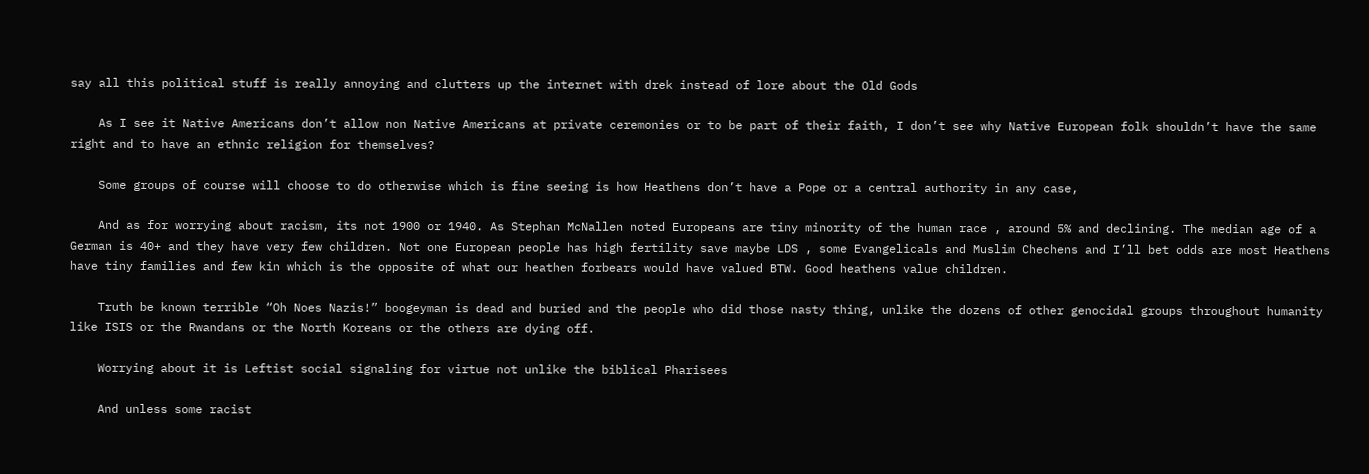say all this political stuff is really annoying and clutters up the internet with drek instead of lore about the Old Gods

    As I see it Native Americans don’t allow non Native Americans at private ceremonies or to be part of their faith, I don’t see why Native European folk shouldn’t have the same right and to have an ethnic religion for themselves?

    Some groups of course will choose to do otherwise which is fine seeing is how Heathens don’t have a Pope or a central authority in any case,

    And as for worrying about racism, its not 1900 or 1940. As Stephan McNallen noted Europeans are tiny minority of the human race , around 5% and declining. The median age of a German is 40+ and they have very few children. Not one European people has high fertility save maybe LDS , some Evangelicals and Muslim Chechens and I’ll bet odds are most Heathens have tiny families and few kin which is the opposite of what our heathen forbears would have valued BTW. Good heathens value children.

    Truth be known terrible “Oh Noes Nazis!” boogeyman is dead and buried and the people who did those nasty thing, unlike the dozens of other genocidal groups throughout humanity like ISIS or the Rwandans or the North Koreans or the others are dying off.

    Worrying about it is Leftist social signaling for virtue not unlike the biblical Pharisees

    And unless some racist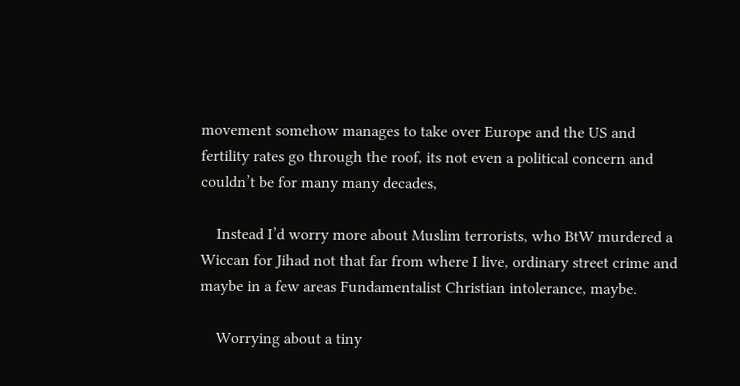movement somehow manages to take over Europe and the US and fertility rates go through the roof, its not even a political concern and couldn’t be for many many decades,

    Instead I’d worry more about Muslim terrorists, who BtW murdered a Wiccan for Jihad not that far from where I live, ordinary street crime and maybe in a few areas Fundamentalist Christian intolerance, maybe.

    Worrying about a tiny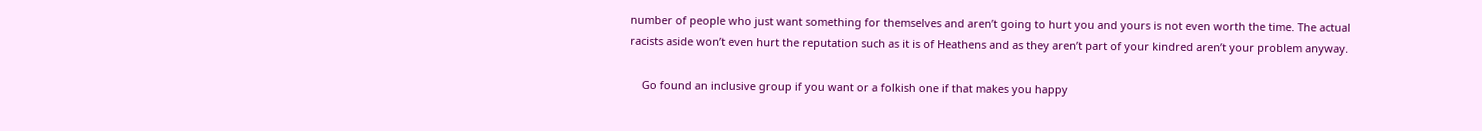number of people who just want something for themselves and aren’t going to hurt you and yours is not even worth the time. The actual racists aside won’t even hurt the reputation such as it is of Heathens and as they aren’t part of your kindred aren’t your problem anyway.

    Go found an inclusive group if you want or a folkish one if that makes you happy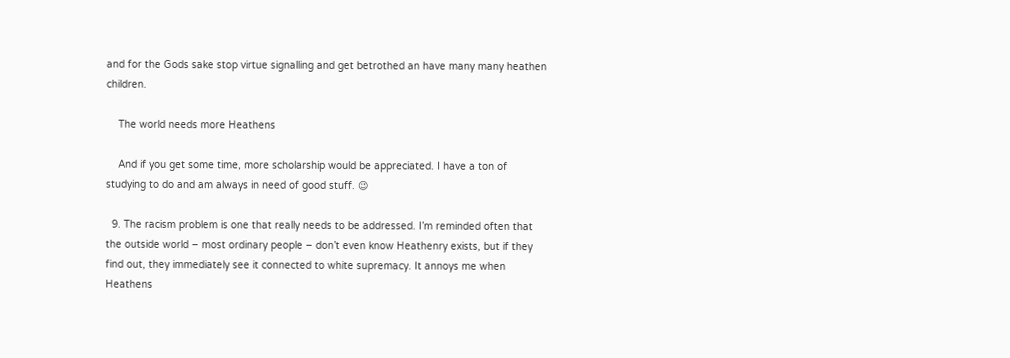and for the Gods sake stop virtue signalling and get betrothed an have many many heathen children.

    The world needs more Heathens

    And if you get some time, more scholarship would be appreciated. I have a ton of studying to do and am always in need of good stuff. 😉

  9. The racism problem is one that really needs to be addressed. I’m reminded often that the outside world – most ordinary people – don’t even know Heathenry exists, but if they find out, they immediately see it connected to white supremacy. It annoys me when Heathens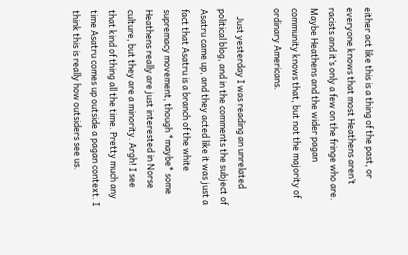either act like this is a thing of the past, or everyone knows that most Heathens aren’t racists and it’s only a few on the fringe who are. Maybe Heathens and the wider pagan community knows that, but not the majority of ordinary Americans.

    Just yesterday I was reading an unrelated political blog, and in the comments the subject of Asatru came up, and they acted like it was just a fact that Asatru is a branch of the white supremacy movement, though *maybe* some Heathens really are just interested in Norse culture, but they are a minority. Argh! I see that kind of thing all the time. Pretty much any time Asatru comes up outside a pagan context. I think this is really how outsiders see us.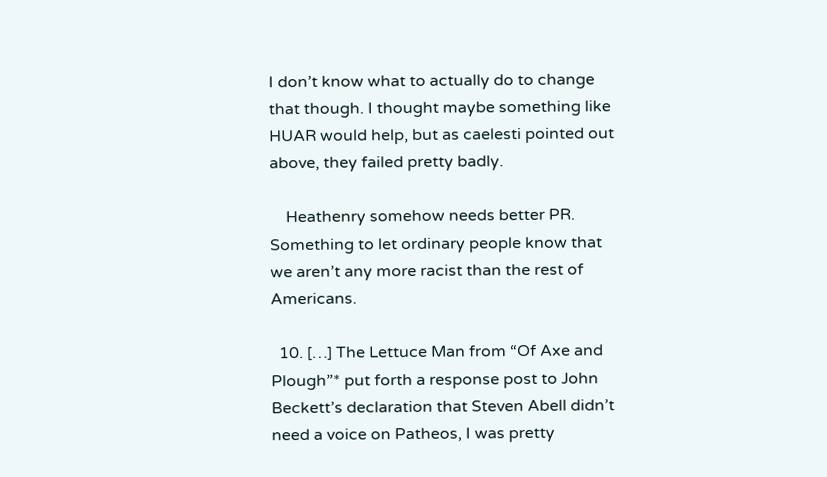I don’t know what to actually do to change that though. I thought maybe something like HUAR would help, but as caelesti pointed out above, they failed pretty badly.

    Heathenry somehow needs better PR. Something to let ordinary people know that we aren’t any more racist than the rest of Americans.

  10. […] The Lettuce Man from “Of Axe and Plough”* put forth a response post to John Beckett’s declaration that Steven Abell didn’t need a voice on Patheos, I was pretty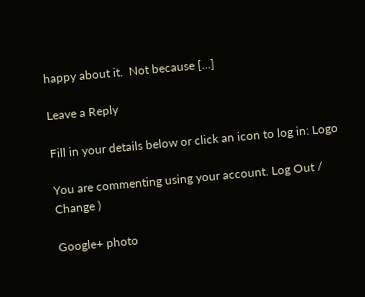happy about it.  Not because […]

Leave a Reply

Fill in your details below or click an icon to log in: Logo

You are commenting using your account. Log Out /  Change )

Google+ photo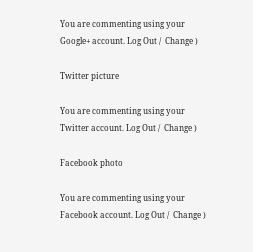You are commenting using your Google+ account. Log Out /  Change )

Twitter picture

You are commenting using your Twitter account. Log Out /  Change )

Facebook photo

You are commenting using your Facebook account. Log Out /  Change )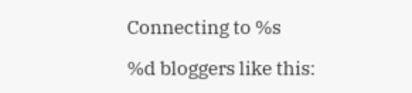Connecting to %s

%d bloggers like this: